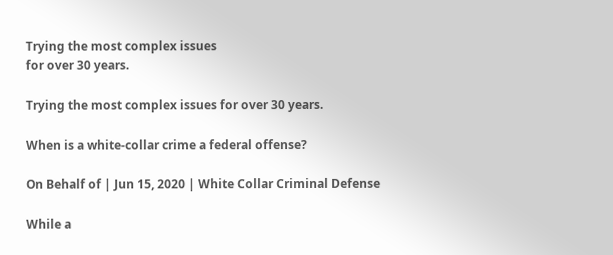Trying the most complex issues
for over 30 years.

Trying the most complex issues for over 30 years.

When is a white-collar crime a federal offense?

On Behalf of | Jun 15, 2020 | White Collar Criminal Defense

While a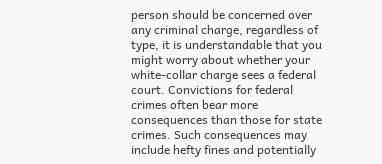person should be concerned over any criminal charge, regardless of type, it is understandable that you might worry about whether your white-collar charge sees a federal court. Convictions for federal crimes often bear more consequences than those for state crimes. Such consequences may include hefty fines and potentially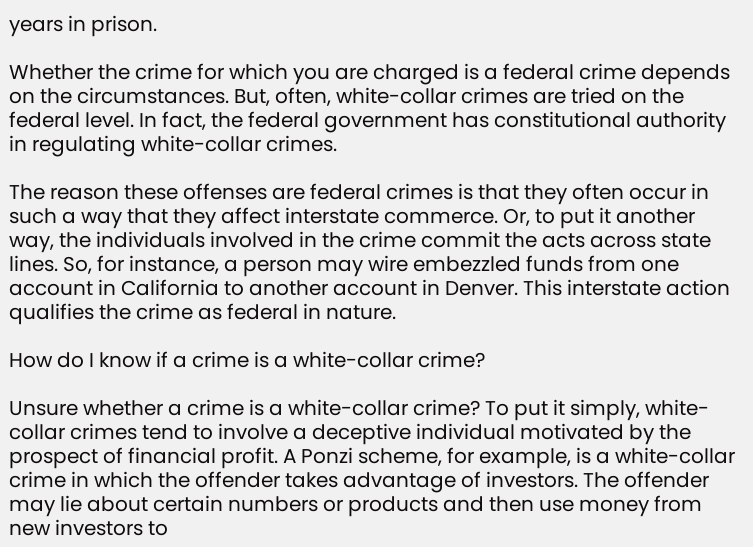years in prison.

Whether the crime for which you are charged is a federal crime depends on the circumstances. But, often, white-collar crimes are tried on the federal level. In fact, the federal government has constitutional authority in regulating white-collar crimes.

The reason these offenses are federal crimes is that they often occur in such a way that they affect interstate commerce. Or, to put it another way, the individuals involved in the crime commit the acts across state lines. So, for instance, a person may wire embezzled funds from one account in California to another account in Denver. This interstate action qualifies the crime as federal in nature.

How do I know if a crime is a white-collar crime?

Unsure whether a crime is a white-collar crime? To put it simply, white-collar crimes tend to involve a deceptive individual motivated by the prospect of financial profit. A Ponzi scheme, for example, is a white-collar crime in which the offender takes advantage of investors. The offender may lie about certain numbers or products and then use money from new investors to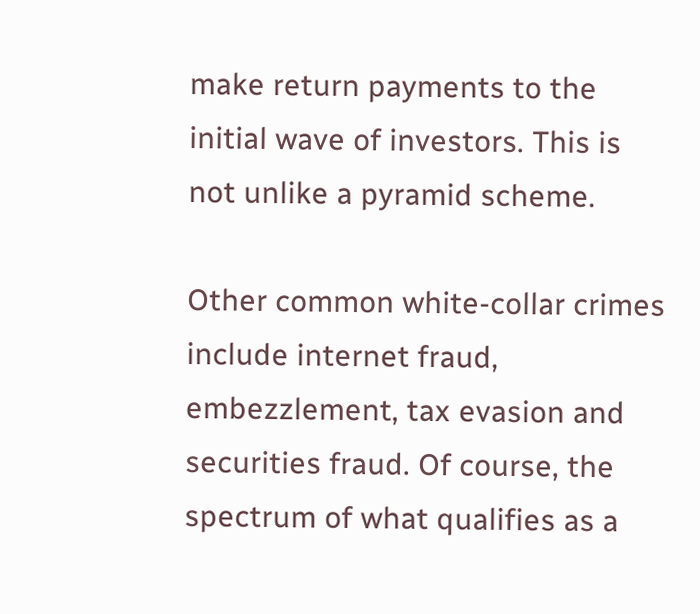make return payments to the initial wave of investors. This is not unlike a pyramid scheme.

Other common white-collar crimes include internet fraud, embezzlement, tax evasion and securities fraud. Of course, the spectrum of what qualifies as a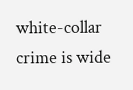white-collar crime is wide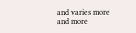and varies more and more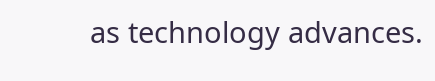as technology advances.